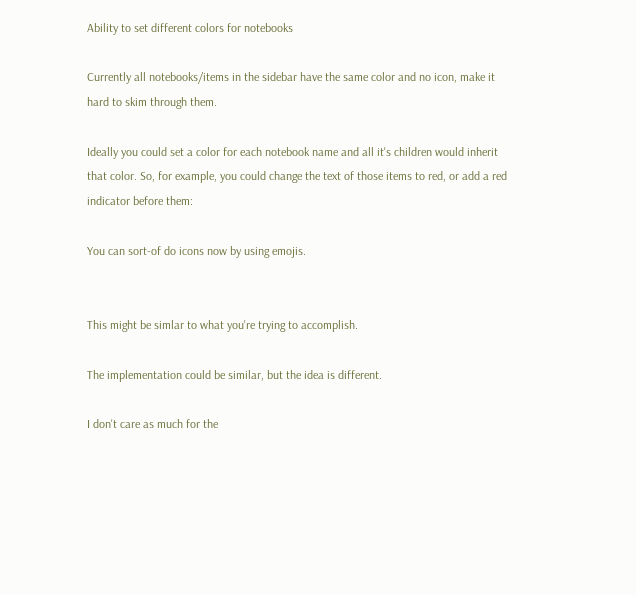Ability to set different colors for notebooks

Currently all notebooks/items in the sidebar have the same color and no icon, make it hard to skim through them.

Ideally you could set a color for each notebook name and all it's children would inherit that color. So, for example, you could change the text of those items to red, or add a red indicator before them:

You can sort-of do icons now by using emojis.


This might be simlar to what you're trying to accomplish.

The implementation could be similar, but the idea is different.

I don't care as much for the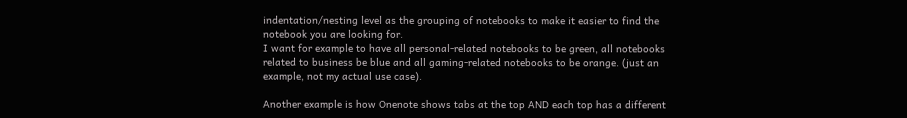indentation/nesting level as the grouping of notebooks to make it easier to find the notebook you are looking for.
I want for example to have all personal-related notebooks to be green, all notebooks related to business be blue and all gaming-related notebooks to be orange. (just an example, not my actual use case).

Another example is how Onenote shows tabs at the top AND each top has a different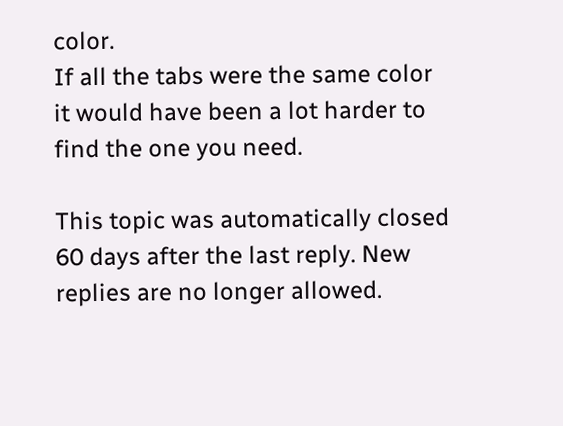color.
If all the tabs were the same color it would have been a lot harder to find the one you need.

This topic was automatically closed 60 days after the last reply. New replies are no longer allowed.